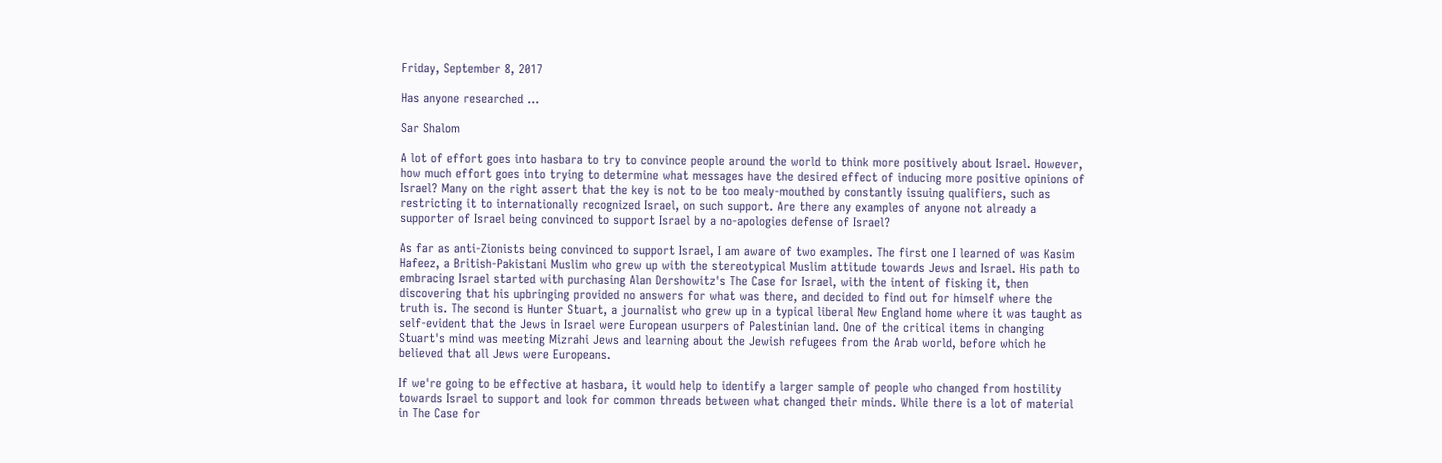Friday, September 8, 2017

Has anyone researched ...

Sar Shalom

A lot of effort goes into hasbara to try to convince people around the world to think more positively about Israel. However, how much effort goes into trying to determine what messages have the desired effect of inducing more positive opinions of Israel? Many on the right assert that the key is not to be too mealy-mouthed by constantly issuing qualifiers, such as restricting it to internationally recognized Israel, on such support. Are there any examples of anyone not already a supporter of Israel being convinced to support Israel by a no-apologies defense of Israel?

As far as anti-Zionists being convinced to support Israel, I am aware of two examples. The first one I learned of was Kasim Hafeez, a British-Pakistani Muslim who grew up with the stereotypical Muslim attitude towards Jews and Israel. His path to embracing Israel started with purchasing Alan Dershowitz's The Case for Israel, with the intent of fisking it, then discovering that his upbringing provided no answers for what was there, and decided to find out for himself where the truth is. The second is Hunter Stuart, a journalist who grew up in a typical liberal New England home where it was taught as self-evident that the Jews in Israel were European usurpers of Palestinian land. One of the critical items in changing Stuart's mind was meeting Mizrahi Jews and learning about the Jewish refugees from the Arab world, before which he believed that all Jews were Europeans.

If we're going to be effective at hasbara, it would help to identify a larger sample of people who changed from hostility towards Israel to support and look for common threads between what changed their minds. While there is a lot of material in The Case for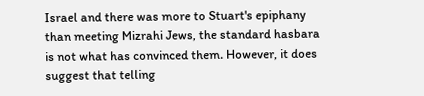Israel and there was more to Stuart's epiphany than meeting Mizrahi Jews, the standard hasbara is not what has convinced them. However, it does suggest that telling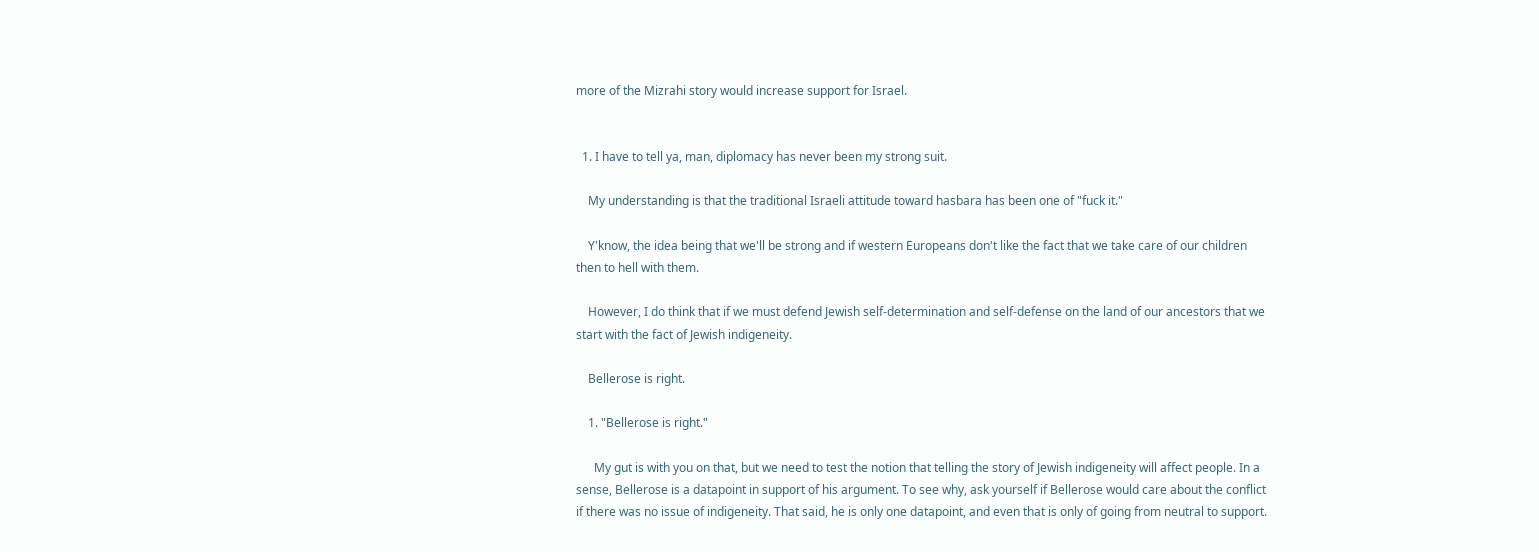more of the Mizrahi story would increase support for Israel.


  1. I have to tell ya, man, diplomacy has never been my strong suit.

    My understanding is that the traditional Israeli attitude toward hasbara has been one of "fuck it."

    Y'know, the idea being that we'll be strong and if western Europeans don't like the fact that we take care of our children then to hell with them.

    However, I do think that if we must defend Jewish self-determination and self-defense on the land of our ancestors that we start with the fact of Jewish indigeneity.

    Bellerose is right.

    1. "Bellerose is right."

      My gut is with you on that, but we need to test the notion that telling the story of Jewish indigeneity will affect people. In a sense, Bellerose is a datapoint in support of his argument. To see why, ask yourself if Bellerose would care about the conflict if there was no issue of indigeneity. That said, he is only one datapoint, and even that is only of going from neutral to support.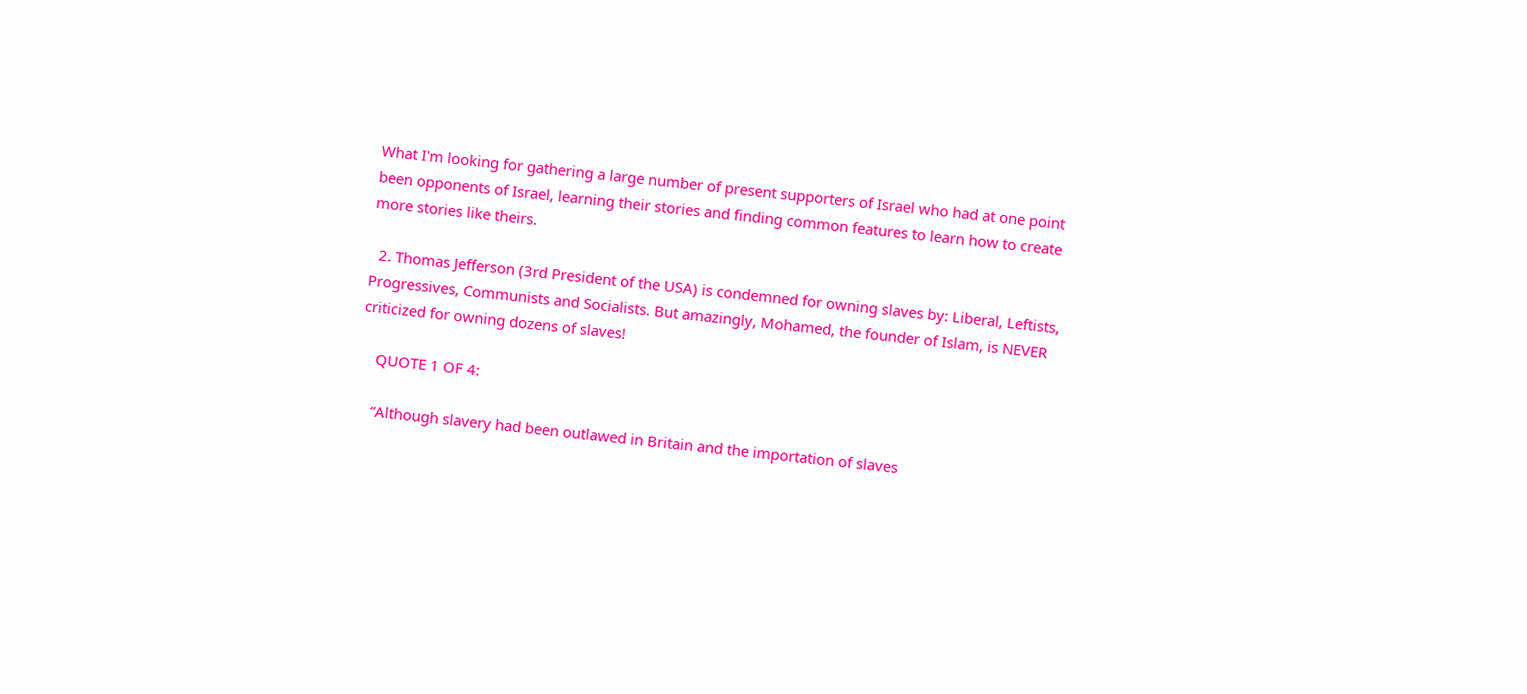What I'm looking for gathering a large number of present supporters of Israel who had at one point been opponents of Israel, learning their stories and finding common features to learn how to create more stories like theirs.

  2. Thomas Jefferson (3rd President of the USA) is condemned for owning slaves by: Liberal, Leftists, Progressives, Communists and Socialists. But amazingly, Mohamed, the founder of Islam, is NEVER criticized for owning dozens of slaves!

    QUOTE 1 OF 4:

    “Although slavery had been outlawed in Britain and the importation of slaves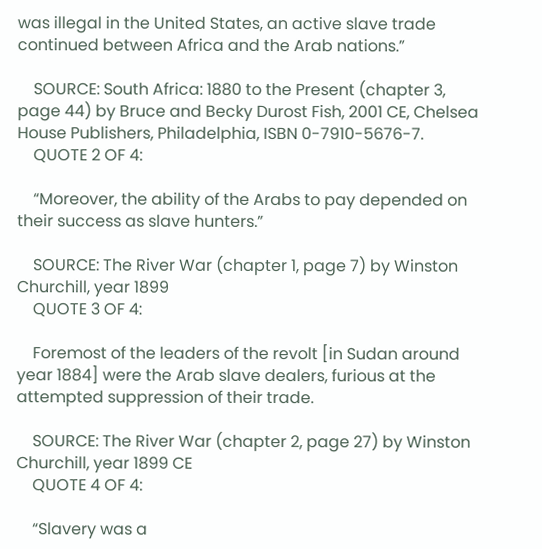was illegal in the United States, an active slave trade continued between Africa and the Arab nations.”

    SOURCE: South Africa: 1880 to the Present (chapter 3, page 44) by Bruce and Becky Durost Fish, 2001 CE, Chelsea House Publishers, Philadelphia, ISBN 0-7910-5676-7.
    QUOTE 2 OF 4:

    “Moreover, the ability of the Arabs to pay depended on their success as slave hunters.”

    SOURCE: The River War (chapter 1, page 7) by Winston Churchill, year 1899
    QUOTE 3 OF 4:

    Foremost of the leaders of the revolt [in Sudan around year 1884] were the Arab slave dealers, furious at the attempted suppression of their trade.

    SOURCE: The River War (chapter 2, page 27) by Winston Churchill, year 1899 CE
    QUOTE 4 OF 4:

    “Slavery was a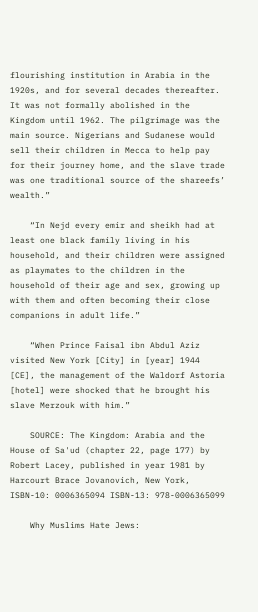flourishing institution in Arabia in the 1920s, and for several decades thereafter. It was not formally abolished in the Kingdom until 1962. The pilgrimage was the main source. Nigerians and Sudanese would sell their children in Mecca to help pay for their journey home, and the slave trade was one traditional source of the shareefs’ wealth.”

    “In Nejd every emir and sheikh had at least one black family living in his household, and their children were assigned as playmates to the children in the household of their age and sex, growing up with them and often becoming their close companions in adult life.”

    “When Prince Faisal ibn Abdul Aziz visited New York [City] in [year] 1944 [CE], the management of the Waldorf Astoria [hotel] were shocked that he brought his slave Merzouk with him.”

    SOURCE: The Kingdom: Arabia and the House of Sa'ud (chapter 22, page 177) by Robert Lacey, published in year 1981 by Harcourt Brace Jovanovich, New York, ISBN-10: 0006365094 ISBN-13: 978-0006365099

    Why Muslims Hate Jews: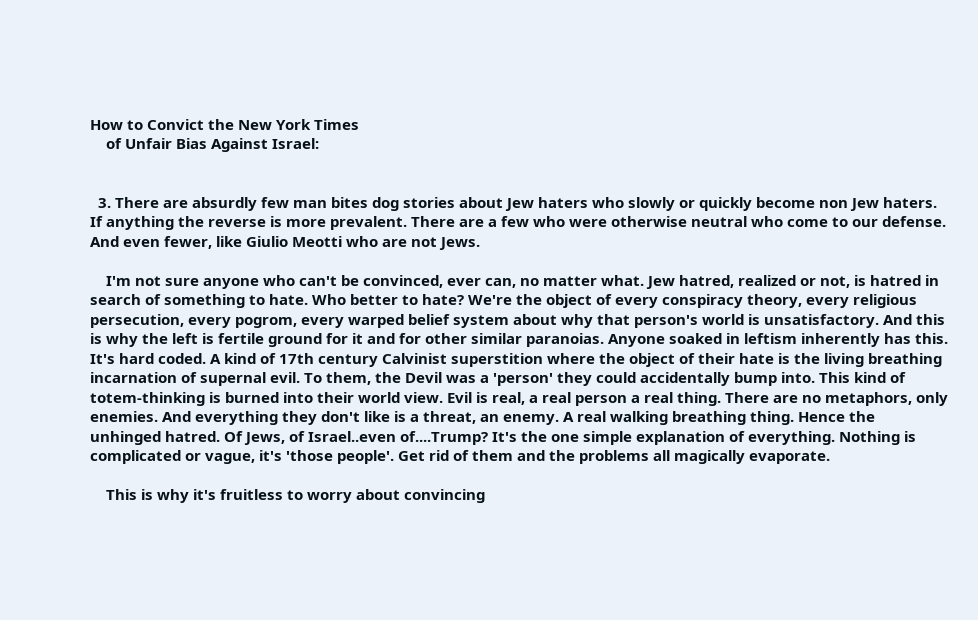How to Convict the New York Times
    of Unfair Bias Against Israel:


  3. There are absurdly few man bites dog stories about Jew haters who slowly or quickly become non Jew haters. If anything the reverse is more prevalent. There are a few who were otherwise neutral who come to our defense. And even fewer, like Giulio Meotti who are not Jews.

    I'm not sure anyone who can't be convinced, ever can, no matter what. Jew hatred, realized or not, is hatred in search of something to hate. Who better to hate? We're the object of every conspiracy theory, every religious persecution, every pogrom, every warped belief system about why that person's world is unsatisfactory. And this is why the left is fertile ground for it and for other similar paranoias. Anyone soaked in leftism inherently has this. It's hard coded. A kind of 17th century Calvinist superstition where the object of their hate is the living breathing incarnation of supernal evil. To them, the Devil was a 'person' they could accidentally bump into. This kind of totem-thinking is burned into their world view. Evil is real, a real person a real thing. There are no metaphors, only enemies. And everything they don't like is a threat, an enemy. A real walking breathing thing. Hence the unhinged hatred. Of Jews, of Israel..even of....Trump? It's the one simple explanation of everything. Nothing is complicated or vague, it's 'those people'. Get rid of them and the problems all magically evaporate.

    This is why it's fruitless to worry about convincing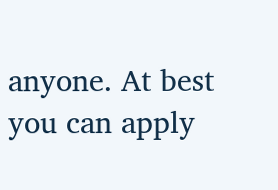anyone. At best you can apply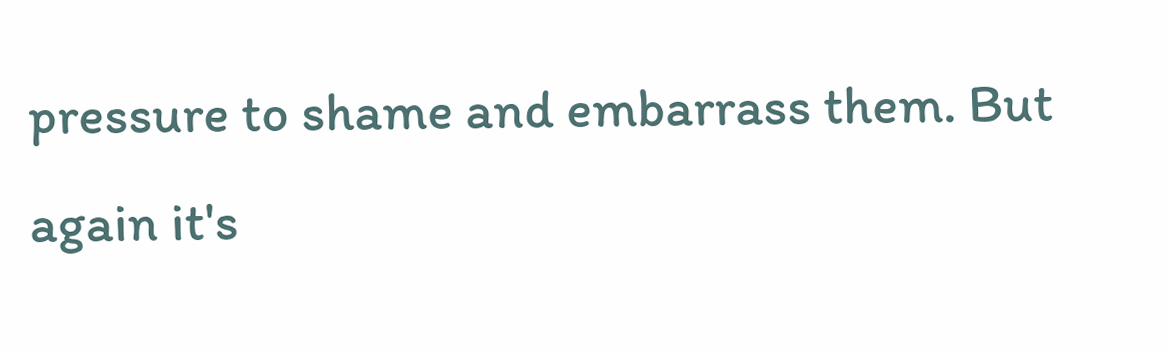pressure to shame and embarrass them. But again it's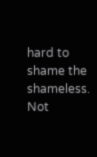hard to shame the shameless. Not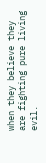when they believe they are fighting pure living evil.